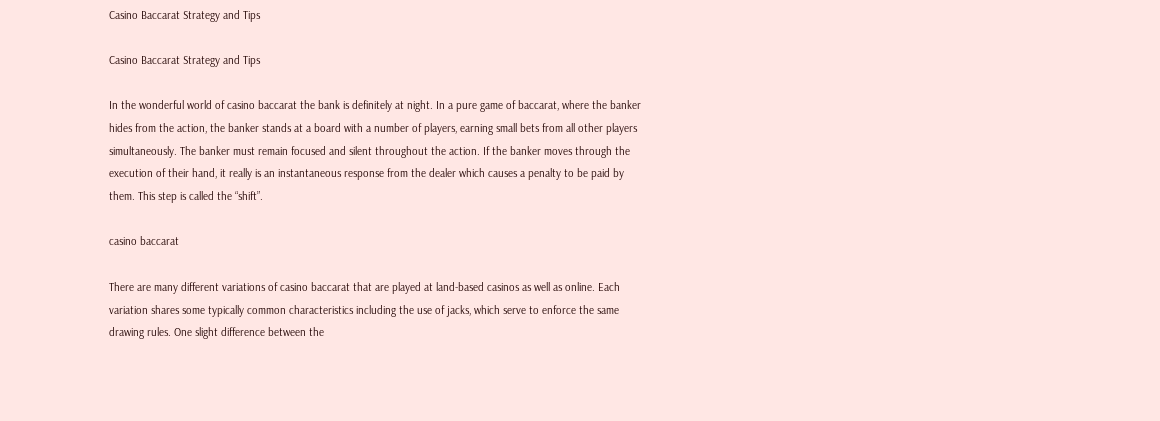Casino Baccarat Strategy and Tips

Casino Baccarat Strategy and Tips

In the wonderful world of casino baccarat the bank is definitely at night. In a pure game of baccarat, where the banker hides from the action, the banker stands at a board with a number of players, earning small bets from all other players simultaneously. The banker must remain focused and silent throughout the action. If the banker moves through the execution of their hand, it really is an instantaneous response from the dealer which causes a penalty to be paid by them. This step is called the “shift”.

casino baccarat

There are many different variations of casino baccarat that are played at land-based casinos as well as online. Each variation shares some typically common characteristics including the use of jacks, which serve to enforce the same drawing rules. One slight difference between the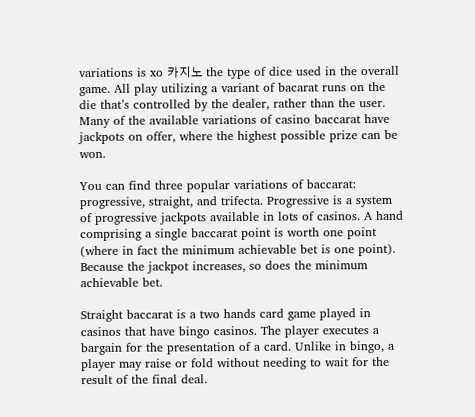variations is xo 카지노 the type of dice used in the overall game. All play utilizing a variant of bacarat runs on the die that’s controlled by the dealer, rather than the user. Many of the available variations of casino baccarat have jackpots on offer, where the highest possible prize can be won.

You can find three popular variations of baccarat: progressive, straight, and trifecta. Progressive is a system of progressive jackpots available in lots of casinos. A hand comprising a single baccarat point is worth one point (where in fact the minimum achievable bet is one point). Because the jackpot increases, so does the minimum achievable bet.

Straight baccarat is a two hands card game played in casinos that have bingo casinos. The player executes a bargain for the presentation of a card. Unlike in bingo, a player may raise or fold without needing to wait for the result of the final deal.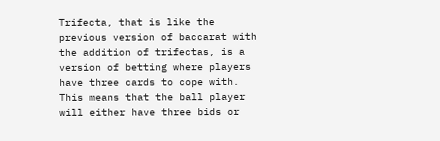Trifecta, that is like the previous version of baccarat with the addition of trifectas, is a version of betting where players have three cards to cope with. This means that the ball player will either have three bids or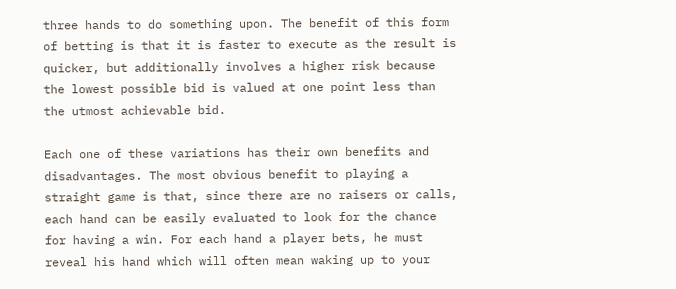three hands to do something upon. The benefit of this form of betting is that it is faster to execute as the result is quicker, but additionally involves a higher risk because the lowest possible bid is valued at one point less than the utmost achievable bid.

Each one of these variations has their own benefits and disadvantages. The most obvious benefit to playing a straight game is that, since there are no raisers or calls, each hand can be easily evaluated to look for the chance for having a win. For each hand a player bets, he must reveal his hand which will often mean waking up to your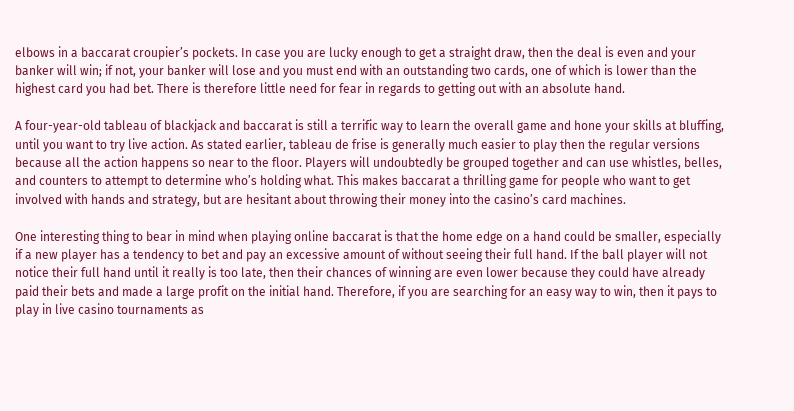elbows in a baccarat croupier’s pockets. In case you are lucky enough to get a straight draw, then the deal is even and your banker will win; if not, your banker will lose and you must end with an outstanding two cards, one of which is lower than the highest card you had bet. There is therefore little need for fear in regards to getting out with an absolute hand.

A four-year-old tableau of blackjack and baccarat is still a terrific way to learn the overall game and hone your skills at bluffing, until you want to try live action. As stated earlier, tableau de frise is generally much easier to play then the regular versions because all the action happens so near to the floor. Players will undoubtedly be grouped together and can use whistles, belles, and counters to attempt to determine who’s holding what. This makes baccarat a thrilling game for people who want to get involved with hands and strategy, but are hesitant about throwing their money into the casino’s card machines.

One interesting thing to bear in mind when playing online baccarat is that the home edge on a hand could be smaller, especially if a new player has a tendency to bet and pay an excessive amount of without seeing their full hand. If the ball player will not notice their full hand until it really is too late, then their chances of winning are even lower because they could have already paid their bets and made a large profit on the initial hand. Therefore, if you are searching for an easy way to win, then it pays to play in live casino tournaments as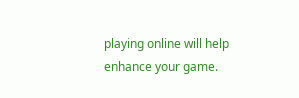playing online will help enhance your game.